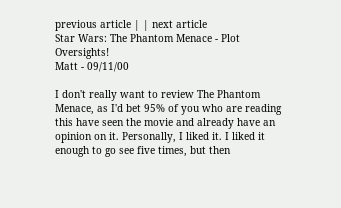previous article | | next article
Star Wars: The Phantom Menace - Plot Oversights!
Matt - 09/11/00

I don't really want to review The Phantom Menace, as I'd bet 95% of you who are reading this have seen the movie and already have an opinion on it. Personally, I liked it. I liked it enough to go see five times, but then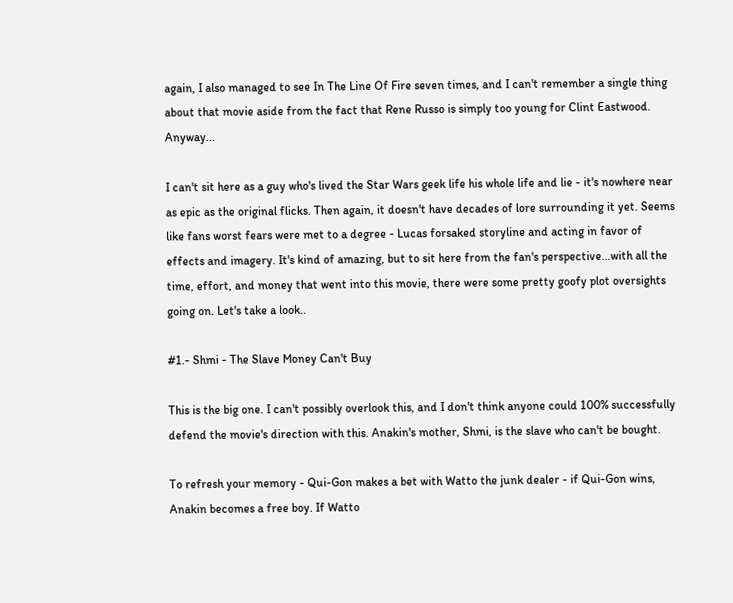again, I also managed to see In The Line Of Fire seven times, and I can't remember a single thing about that movie aside from the fact that Rene Russo is simply too young for Clint Eastwood. Anyway...

I can't sit here as a guy who's lived the Star Wars geek life his whole life and lie - it's nowhere near as epic as the original flicks. Then again, it doesn't have decades of lore surrounding it yet. Seems like fans worst fears were met to a degree - Lucas forsaked storyline and acting in favor of effects and imagery. It's kind of amazing, but to sit here from the fan's perspective...with all the time, effort, and money that went into this movie, there were some pretty goofy plot oversights going on. Let's take a look..

#1.- Shmi - The Slave Money Can't Buy

This is the big one. I can't possibly overlook this, and I don't think anyone could 100% successfully defend the movie's direction with this. Anakin's mother, Shmi, is the slave who can't be bought.

To refresh your memory - Qui-Gon makes a bet with Watto the junk dealer - if Qui-Gon wins, Anakin becomes a free boy. If Watto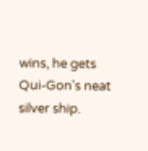wins, he gets Qui-Gon's neat silver ship.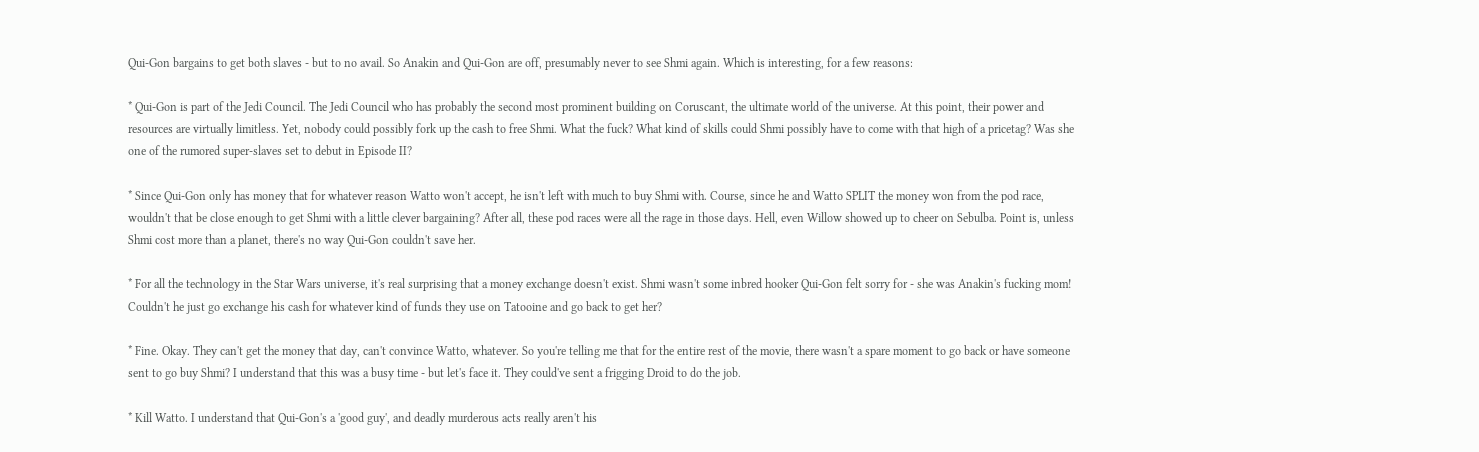Qui-Gon bargains to get both slaves - but to no avail. So Anakin and Qui-Gon are off, presumably never to see Shmi again. Which is interesting, for a few reasons:

* Qui-Gon is part of the Jedi Council. The Jedi Council who has probably the second most prominent building on Coruscant, the ultimate world of the universe. At this point, their power and resources are virtually limitless. Yet, nobody could possibly fork up the cash to free Shmi. What the fuck? What kind of skills could Shmi possibly have to come with that high of a pricetag? Was she one of the rumored super-slaves set to debut in Episode II?

* Since Qui-Gon only has money that for whatever reason Watto won't accept, he isn't left with much to buy Shmi with. Course, since he and Watto SPLIT the money won from the pod race, wouldn't that be close enough to get Shmi with a little clever bargaining? After all, these pod races were all the rage in those days. Hell, even Willow showed up to cheer on Sebulba. Point is, unless Shmi cost more than a planet, there's no way Qui-Gon couldn't save her.

* For all the technology in the Star Wars universe, it's real surprising that a money exchange doesn't exist. Shmi wasn't some inbred hooker Qui-Gon felt sorry for - she was Anakin's fucking mom! Couldn't he just go exchange his cash for whatever kind of funds they use on Tatooine and go back to get her?

* Fine. Okay. They can't get the money that day, can't convince Watto, whatever. So you're telling me that for the entire rest of the movie, there wasn't a spare moment to go back or have someone sent to go buy Shmi? I understand that this was a busy time - but let's face it. They could've sent a frigging Droid to do the job.

* Kill Watto. I understand that Qui-Gon's a 'good guy', and deadly murderous acts really aren't his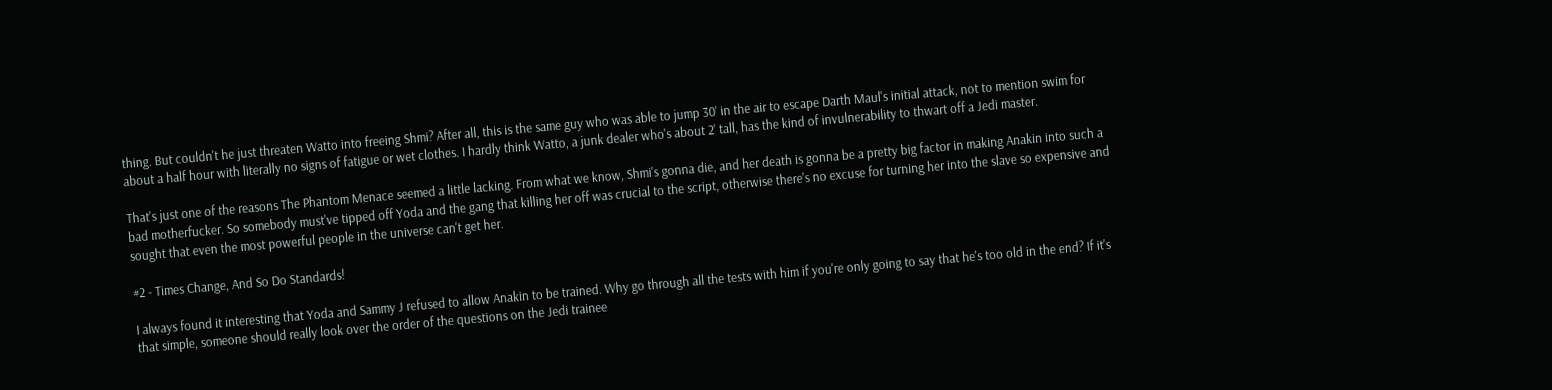thing. But couldn't he just threaten Watto into freeing Shmi? After all, this is the same guy who was able to jump 30' in the air to escape Darth Maul's initial attack, not to mention swim for about a half hour with literally no signs of fatigue or wet clothes. I hardly think Watto, a junk dealer who's about 2' tall, has the kind of invulnerability to thwart off a Jedi master.

That's just one of the reasons The Phantom Menace seemed a little lacking. From what we know, Shmi's gonna die, and her death is gonna be a pretty big factor in making Anakin into such a bad motherfucker. So somebody must've tipped off Yoda and the gang that killing her off was crucial to the script, otherwise there's no excuse for turning her into the slave so expensive and sought that even the most powerful people in the universe can't get her.

#2 - Times Change, And So Do Standards!

I always found it interesting that Yoda and Sammy J refused to allow Anakin to be trained. Why go through all the tests with him if you're only going to say that he's too old in the end? If it's that simple, someone should really look over the order of the questions on the Jedi trainee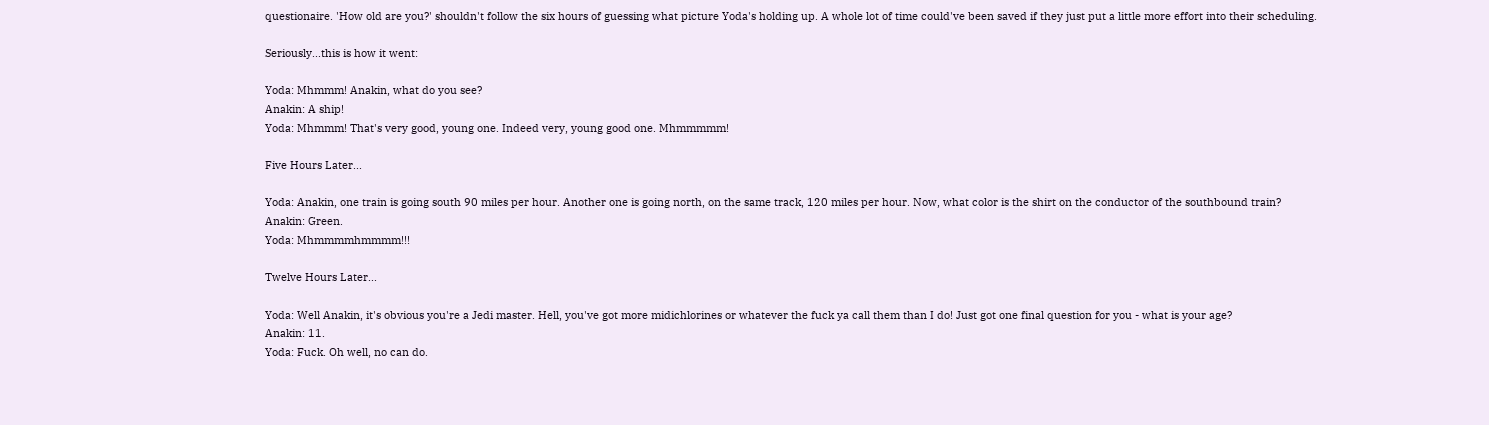questionaire. 'How old are you?' shouldn't follow the six hours of guessing what picture Yoda's holding up. A whole lot of time could've been saved if they just put a little more effort into their scheduling.

Seriously...this is how it went:

Yoda: Mhmmm! Anakin, what do you see?
Anakin: A ship!
Yoda: Mhmmm! That's very good, young one. Indeed very, young good one. Mhmmmmm!

Five Hours Later...

Yoda: Anakin, one train is going south 90 miles per hour. Another one is going north, on the same track, 120 miles per hour. Now, what color is the shirt on the conductor of the southbound train?
Anakin: Green.
Yoda: Mhmmmmhmmmm!!!

Twelve Hours Later...

Yoda: Well Anakin, it's obvious you're a Jedi master. Hell, you've got more midichlorines or whatever the fuck ya call them than I do! Just got one final question for you - what is your age?
Anakin: 11.
Yoda: Fuck. Oh well, no can do.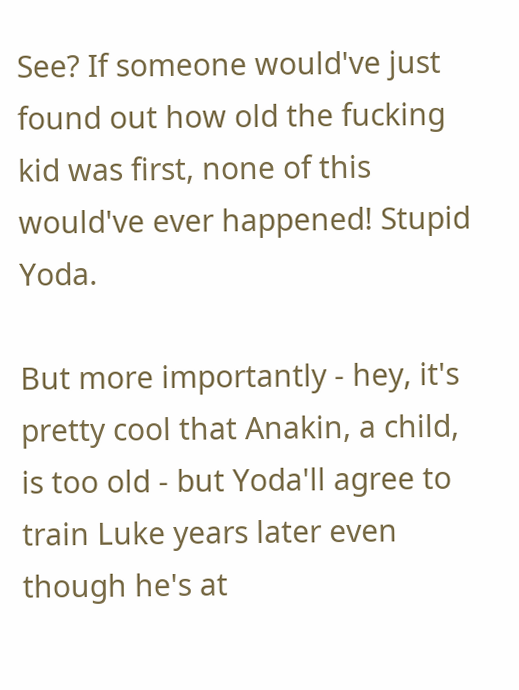See? If someone would've just found out how old the fucking kid was first, none of this would've ever happened! Stupid Yoda.

But more importantly - hey, it's pretty cool that Anakin, a child, is too old - but Yoda'll agree to train Luke years later even though he's at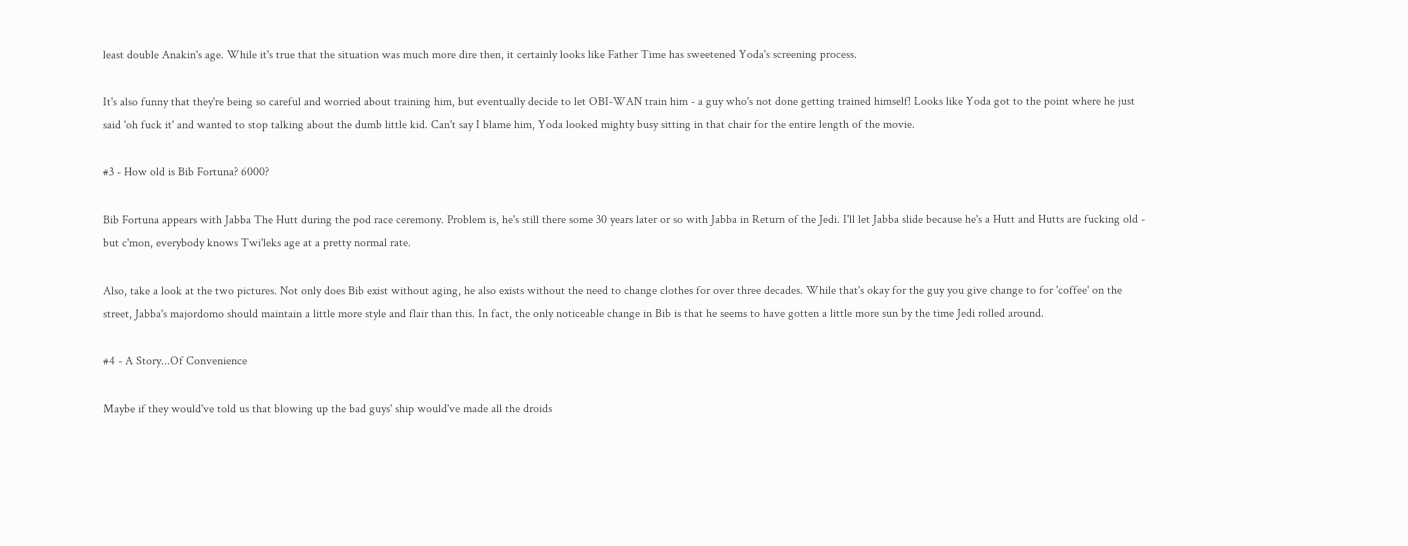least double Anakin's age. While it's true that the situation was much more dire then, it certainly looks like Father Time has sweetened Yoda's screening process.

It's also funny that they're being so careful and worried about training him, but eventually decide to let OBI-WAN train him - a guy who's not done getting trained himself! Looks like Yoda got to the point where he just said 'oh fuck it' and wanted to stop talking about the dumb little kid. Can't say I blame him, Yoda looked mighty busy sitting in that chair for the entire length of the movie.

#3 - How old is Bib Fortuna? 6000?

Bib Fortuna appears with Jabba The Hutt during the pod race ceremony. Problem is, he's still there some 30 years later or so with Jabba in Return of the Jedi. I'll let Jabba slide because he's a Hutt and Hutts are fucking old - but c'mon, everybody knows Twi'leks age at a pretty normal rate.

Also, take a look at the two pictures. Not only does Bib exist without aging, he also exists without the need to change clothes for over three decades. While that's okay for the guy you give change to for 'coffee' on the street, Jabba's majordomo should maintain a little more style and flair than this. In fact, the only noticeable change in Bib is that he seems to have gotten a little more sun by the time Jedi rolled around.

#4 - A Story...Of Convenience

Maybe if they would've told us that blowing up the bad guys' ship would've made all the droids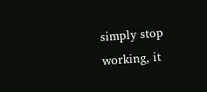simply stop working, it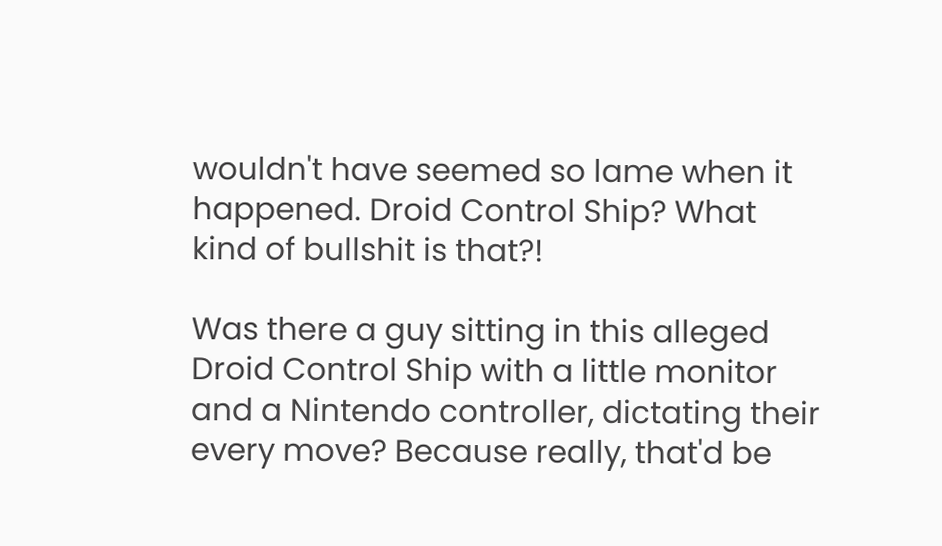wouldn't have seemed so lame when it happened. Droid Control Ship? What kind of bullshit is that?!

Was there a guy sitting in this alleged Droid Control Ship with a little monitor and a Nintendo controller, dictating their every move? Because really, that'd be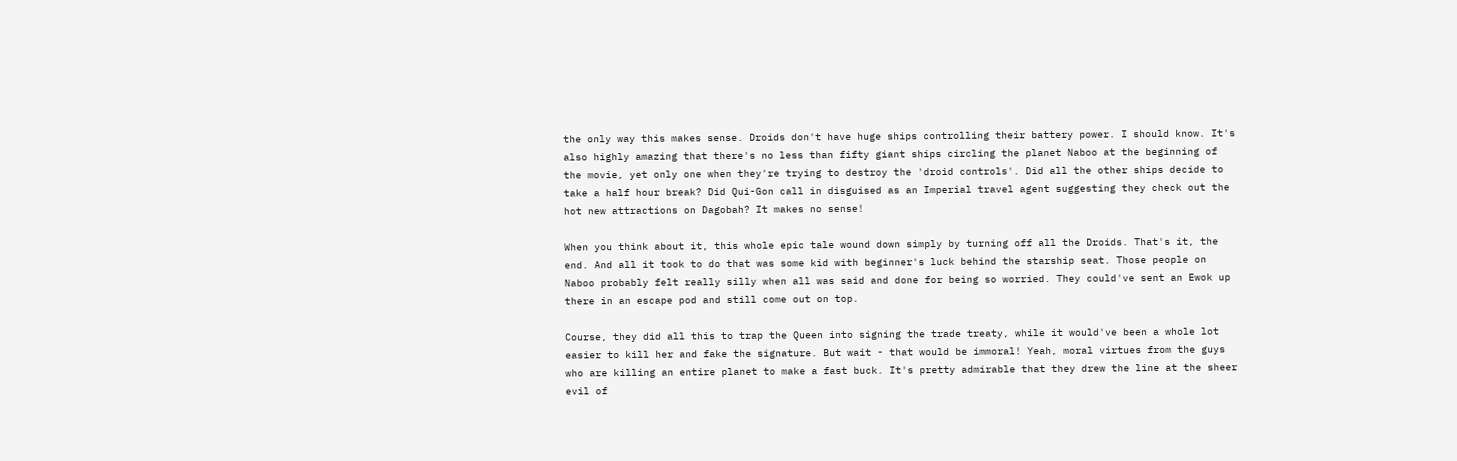the only way this makes sense. Droids don't have huge ships controlling their battery power. I should know. It's also highly amazing that there's no less than fifty giant ships circling the planet Naboo at the beginning of the movie, yet only one when they're trying to destroy the 'droid controls'. Did all the other ships decide to take a half hour break? Did Qui-Gon call in disguised as an Imperial travel agent suggesting they check out the hot new attractions on Dagobah? It makes no sense!

When you think about it, this whole epic tale wound down simply by turning off all the Droids. That's it, the end. And all it took to do that was some kid with beginner's luck behind the starship seat. Those people on Naboo probably felt really silly when all was said and done for being so worried. They could've sent an Ewok up there in an escape pod and still come out on top.

Course, they did all this to trap the Queen into signing the trade treaty, while it would've been a whole lot easier to kill her and fake the signature. But wait - that would be immoral! Yeah, moral virtues from the guys who are killing an entire planet to make a fast buck. It's pretty admirable that they drew the line at the sheer evil of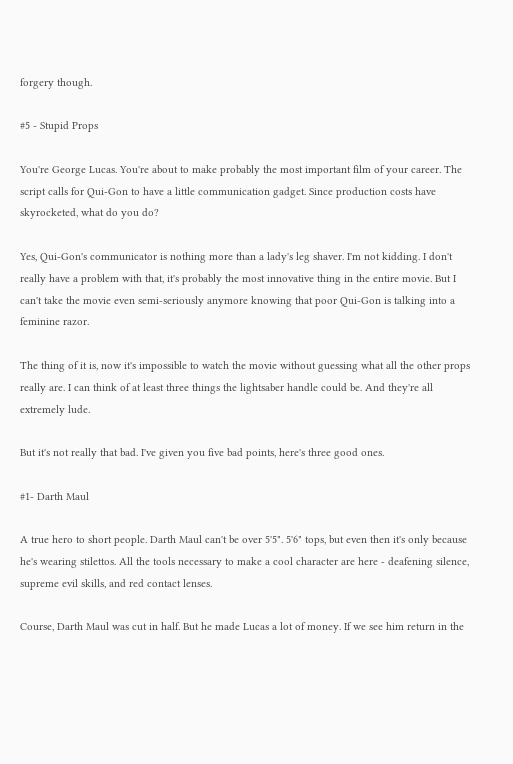forgery though.

#5 - Stupid Props

You're George Lucas. You're about to make probably the most important film of your career. The script calls for Qui-Gon to have a little communication gadget. Since production costs have skyrocketed, what do you do?

Yes, Qui-Gon's communicator is nothing more than a lady's leg shaver. I'm not kidding. I don't really have a problem with that, it's probably the most innovative thing in the entire movie. But I can't take the movie even semi-seriously anymore knowing that poor Qui-Gon is talking into a feminine razor.

The thing of it is, now it's impossible to watch the movie without guessing what all the other props really are. I can think of at least three things the lightsaber handle could be. And they're all extremely lude.

But it's not really that bad. I've given you five bad points, here's three good ones.

#1- Darth Maul

A true hero to short people. Darth Maul can't be over 5'5". 5'6" tops, but even then it's only because he's wearing stilettos. All the tools necessary to make a cool character are here - deafening silence, supreme evil skills, and red contact lenses.

Course, Darth Maul was cut in half. But he made Lucas a lot of money. If we see him return in the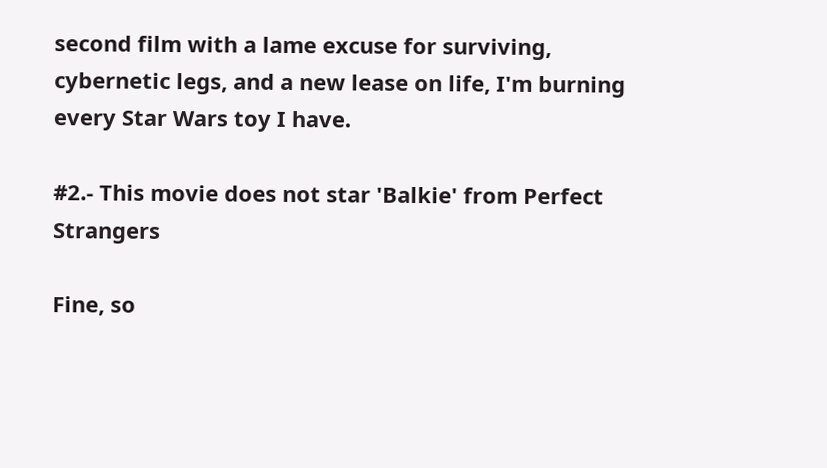second film with a lame excuse for surviving, cybernetic legs, and a new lease on life, I'm burning every Star Wars toy I have.

#2.- This movie does not star 'Balkie' from Perfect Strangers

Fine, so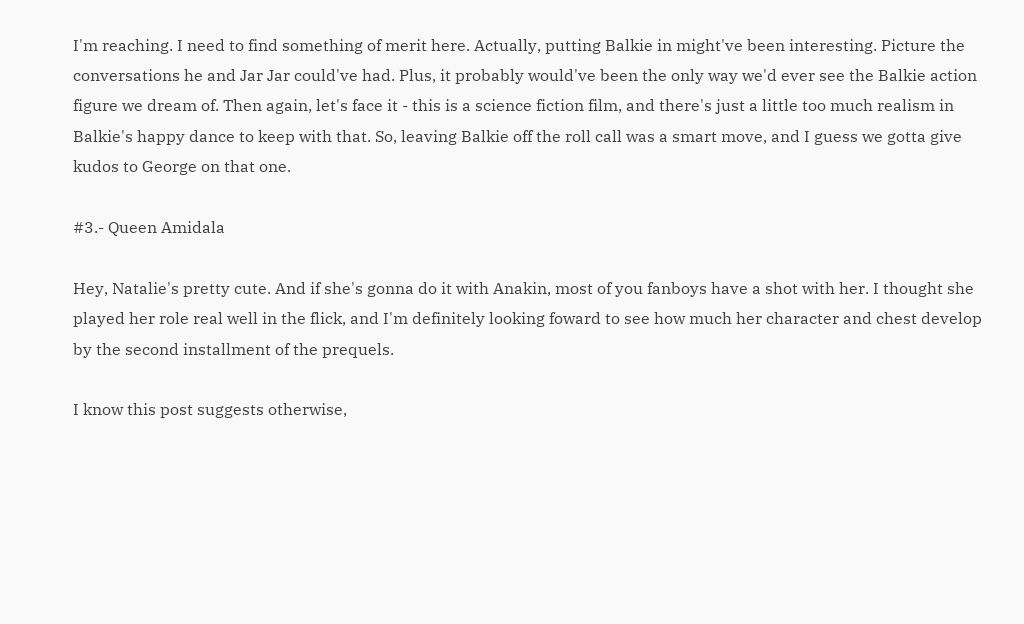I'm reaching. I need to find something of merit here. Actually, putting Balkie in might've been interesting. Picture the conversations he and Jar Jar could've had. Plus, it probably would've been the only way we'd ever see the Balkie action figure we dream of. Then again, let's face it - this is a science fiction film, and there's just a little too much realism in Balkie's happy dance to keep with that. So, leaving Balkie off the roll call was a smart move, and I guess we gotta give kudos to George on that one.

#3.- Queen Amidala

Hey, Natalie's pretty cute. And if she's gonna do it with Anakin, most of you fanboys have a shot with her. I thought she played her role real well in the flick, and I'm definitely looking foward to see how much her character and chest develop by the second installment of the prequels.

I know this post suggests otherwise,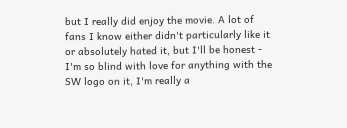but I really did enjoy the movie. A lot of fans I know either didn't particularly like it or absolutely hated it, but I'll be honest - I'm so blind with love for anything with the SW logo on it, I'm really a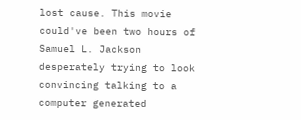lost cause. This movie could've been two hours of Samuel L. Jackson desperately trying to look convincing talking to a computer generated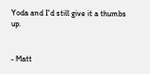Yoda and I'd still give it a thumbs up.


- Matt